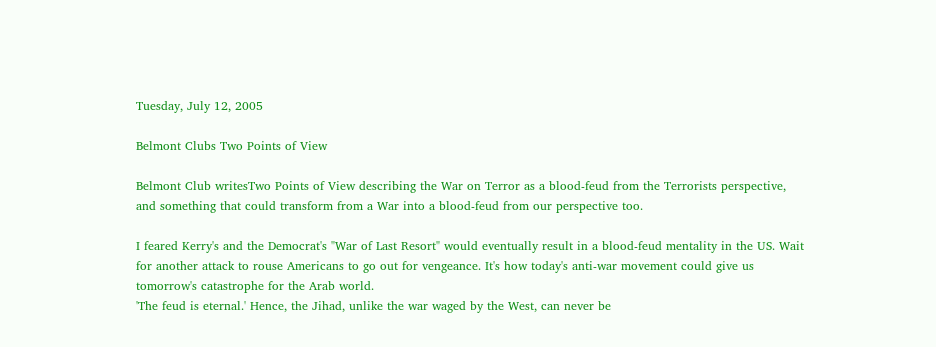Tuesday, July 12, 2005

Belmont Clubs Two Points of View

Belmont Club writesTwo Points of View describing the War on Terror as a blood-feud from the Terrorists perspective, and something that could transform from a War into a blood-feud from our perspective too.

I feared Kerry's and the Democrat's "War of Last Resort" would eventually result in a blood-feud mentality in the US. Wait for another attack to rouse Americans to go out for vengeance. It's how today's anti-war movement could give us tomorrow's catastrophe for the Arab world.
'The feud is eternal.' Hence, the Jihad, unlike the war waged by the West, can never be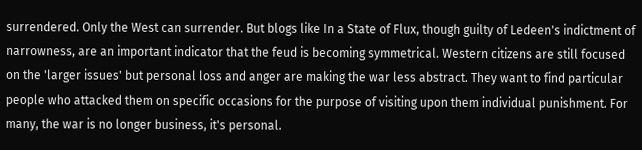surrendered. Only the West can surrender. But blogs like In a State of Flux, though guilty of Ledeen's indictment of narrowness, are an important indicator that the feud is becoming symmetrical. Western citizens are still focused on the 'larger issues' but personal loss and anger are making the war less abstract. They want to find particular people who attacked them on specific occasions for the purpose of visiting upon them individual punishment. For many, the war is no longer business, it's personal.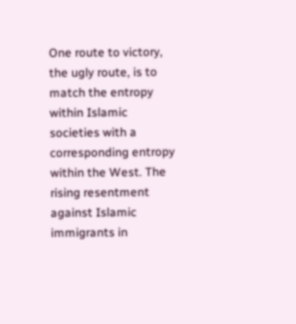One route to victory, the ugly route, is to match the entropy within Islamic societies with a corresponding entropy within the West. The rising resentment against Islamic immigrants in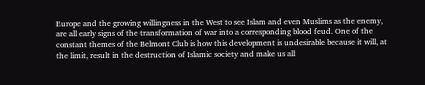Europe and the growing willingness in the West to see Islam and even Muslims as the enemy, are all early signs of the transformation of war into a corresponding blood feud. One of the constant themes of the Belmont Club is how this development is undesirable because it will, at the limit, result in the destruction of Islamic society and make us all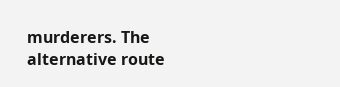murderers. The alternative route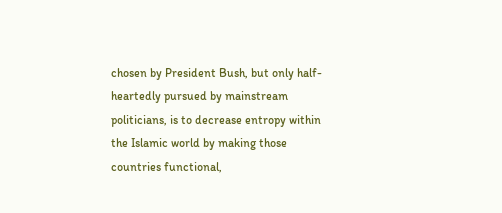chosen by President Bush, but only half-heartedly pursued by mainstream politicians, is to decrease entropy within the Islamic world by making those countries functional,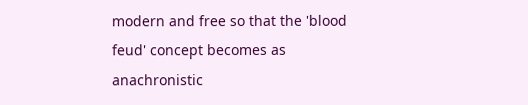modern and free so that the 'blood feud' concept becomes as anachronistic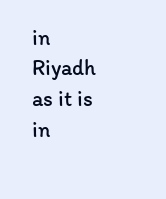in Riyadh as it is in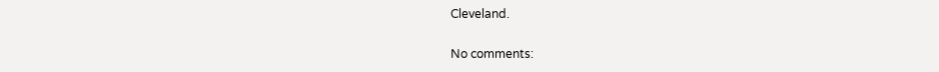Cleveland.

No comments: